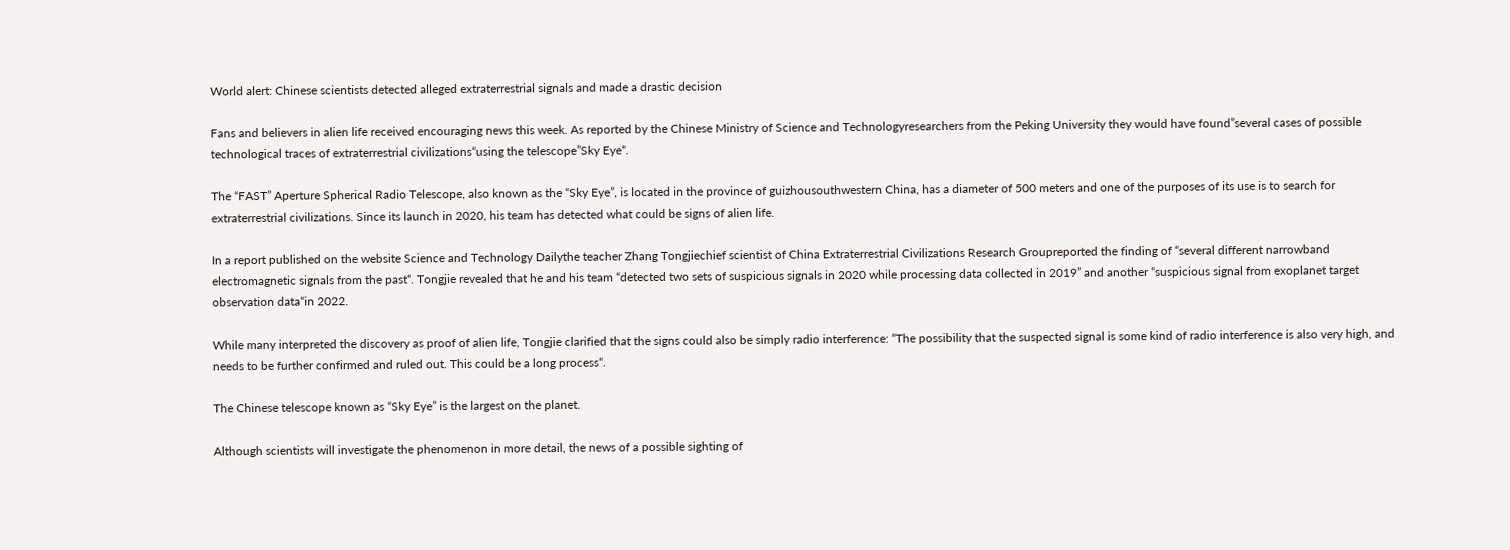World alert: Chinese scientists detected alleged extraterrestrial signals and made a drastic decision

Fans and believers in alien life received encouraging news this week. As reported by the Chinese Ministry of Science and Technologyresearchers from the Peking University they would have found”several cases of possible technological traces of extraterrestrial civilizations“using the telescope”Sky Eye“.

The “FAST” Aperture Spherical Radio Telescope, also known as the “Sky Eye”, is located in the province of guizhousouthwestern China, has a diameter of 500 meters and one of the purposes of its use is to search for extraterrestrial civilizations. Since its launch in 2020, his team has detected what could be signs of alien life.

In a report published on the website Science and Technology Dailythe teacher Zhang Tongjiechief scientist of China Extraterrestrial Civilizations Research Groupreported the finding of “several different narrowband electromagnetic signals from the past“. Tongjie revealed that he and his team “detected two sets of suspicious signals in 2020 while processing data collected in 2019” and another “suspicious signal from exoplanet target observation data“in 2022.

While many interpreted the discovery as proof of alien life, Tongjie clarified that the signs could also be simply radio interference: “The possibility that the suspected signal is some kind of radio interference is also very high, and needs to be further confirmed and ruled out. This could be a long process“.

The Chinese telescope known as “Sky Eye” is the largest on the planet.

Although scientists will investigate the phenomenon in more detail, the news of a possible sighting of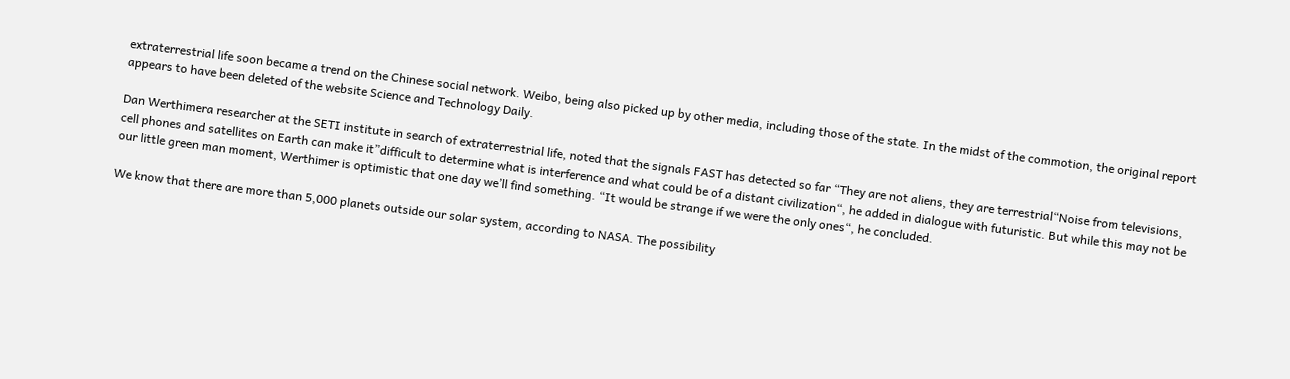extraterrestrial life soon became a trend on the Chinese social network. Weibo, being also picked up by other media, including those of the state. In the midst of the commotion, the original report appears to have been deleted of the website Science and Technology Daily.

Dan Werthimera researcher at the SETI institute in search of extraterrestrial life, noted that the signals FAST has detected so far “They are not aliens, they are terrestrial“Noise from televisions, cell phones and satellites on Earth can make it”difficult to determine what is interference and what could be of a distant civilization“, he added in dialogue with futuristic. But while this may not be our little green man moment, Werthimer is optimistic that one day we’ll find something. “It would be strange if we were the only ones“, he concluded.

We know that there are more than 5,000 planets outside our solar system, according to NASA. The possibility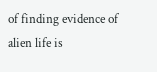of finding evidence of alien life is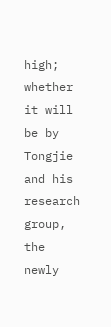high; whether it will be by Tongjie and his research group, the newly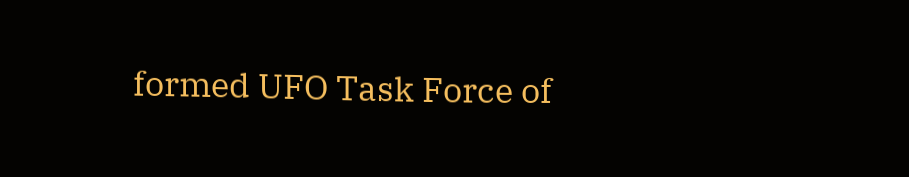formed UFO Task Force of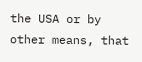the USA or by other means, that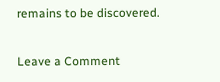remains to be discovered.

Leave a Comment